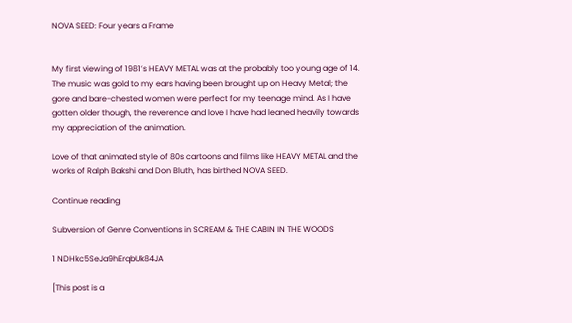NOVA SEED: Four years a Frame


My first viewing of 1981’s HEAVY METAL was at the probably too young age of 14. The music was gold to my ears having been brought up on Heavy Metal; the gore and bare-chested women were perfect for my teenage mind. As I have gotten older though, the reverence and love I have had leaned heavily towards my appreciation of the animation.

Love of that animated style of 80s cartoons and films like HEAVY METAL and the works of Ralph Bakshi and Don Bluth, has birthed NOVA SEED.

Continue reading

Subversion of Genre Conventions in SCREAM & THE CABIN IN THE WOODS

1 NDHkc5SeJa9hErqbUk84JA

[This post is a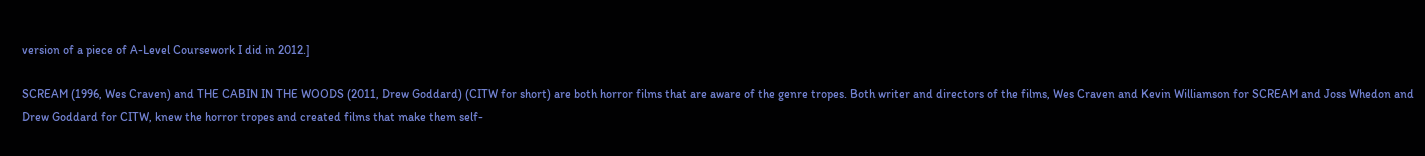version of a piece of A-Level Coursework I did in 2012.]

SCREAM (1996, Wes Craven) and THE CABIN IN THE WOODS (2011, Drew Goddard) (CITW for short) are both horror films that are aware of the genre tropes. Both writer and directors of the films, Wes Craven and Kevin Williamson for SCREAM and Joss Whedon and Drew Goddard for CITW, knew the horror tropes and created films that make them self-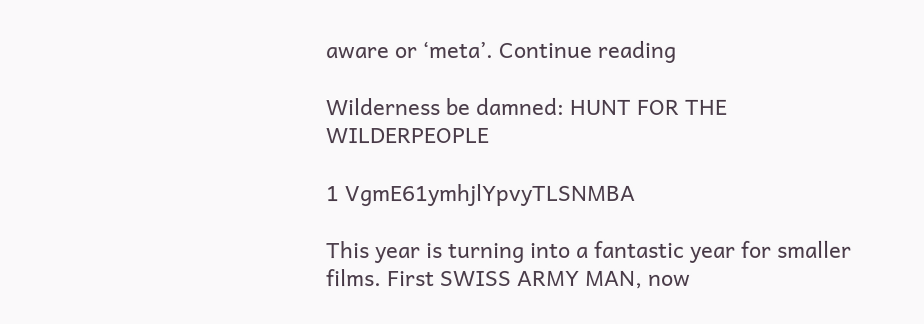aware or ‘meta’. Continue reading

Wilderness be damned: HUNT FOR THE WILDERPEOPLE

1 VgmE61ymhjlYpvyTLSNMBA

This year is turning into a fantastic year for smaller films. First SWISS ARMY MAN, now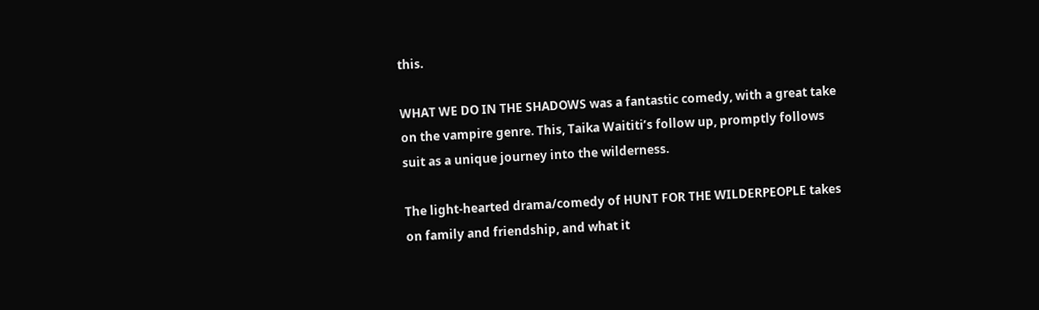this.

WHAT WE DO IN THE SHADOWS was a fantastic comedy, with a great take on the vampire genre. This, Taika Waititi’s follow up, promptly follows suit as a unique journey into the wilderness.

The light-hearted drama/comedy of HUNT FOR THE WILDERPEOPLE takes on family and friendship, and what it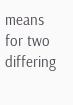means for two differing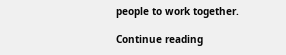people to work together.

Continue reading